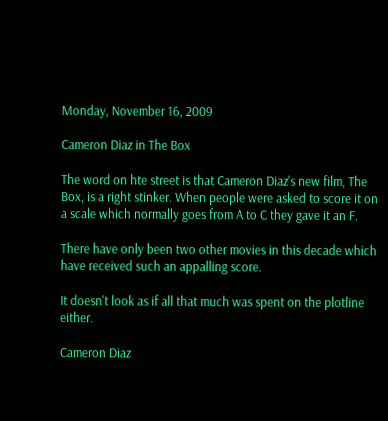Monday, November 16, 2009

Cameron Diaz in The Box

The word on hte street is that Cameron Diaz's new film, The Box, is a right stinker. When people were asked to score it on a scale which normally goes from A to C they gave it an F.

There have only been two other movies in this decade which have received such an appalling score.

It doesn't look as if all that much was spent on the plotline either.

Cameron Diaz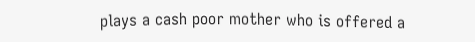plays a cash poor mother who is offered a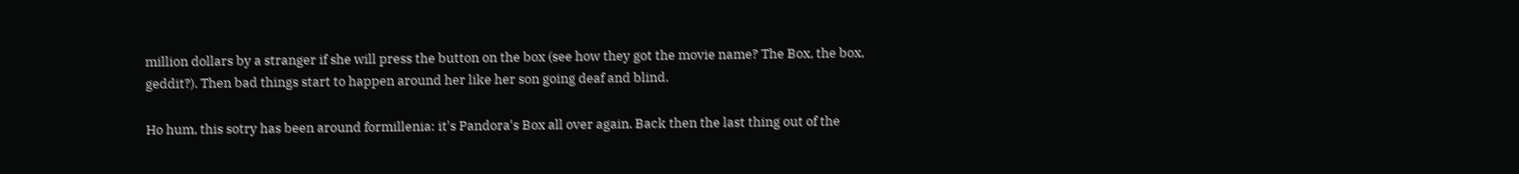million dollars by a stranger if she will press the button on the box (see how they got the movie name? The Box, the box, geddit?). Then bad things start to happen around her like her son going deaf and blind.

Ho hum, this sotry has been around formillenia: it's Pandora's Box all over again. Back then the last thing out of the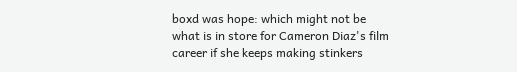boxd was hope: which might not be what is in store for Cameron Diaz's film career if she keeps making stinkers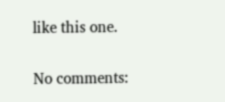like this one.

No comments: